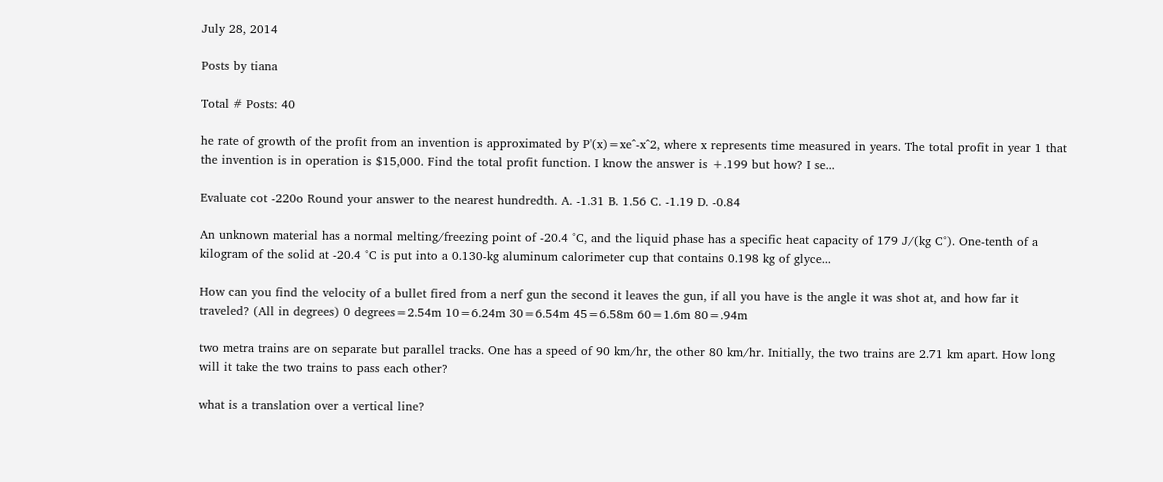July 28, 2014

Posts by tiana

Total # Posts: 40

he rate of growth of the profit from an invention is approximated by P'(x)=xe^-x^2, where x represents time measured in years. The total profit in year 1 that the invention is in operation is $15,000. Find the total profit function. I know the answer is +.199 but how? I se...

Evaluate cot -220o Round your answer to the nearest hundredth. A. -1.31 B. 1.56 C. -1.19 D. -0.84

An unknown material has a normal melting/freezing point of -20.4 °C, and the liquid phase has a specific heat capacity of 179 J/(kg C°). One-tenth of a kilogram of the solid at -20.4 °C is put into a 0.130-kg aluminum calorimeter cup that contains 0.198 kg of glyce...

How can you find the velocity of a bullet fired from a nerf gun the second it leaves the gun, if all you have is the angle it was shot at, and how far it traveled? (All in degrees) 0 degrees=2.54m 10=6.24m 30=6.54m 45=6.58m 60=1.6m 80=.94m

two metra trains are on separate but parallel tracks. One has a speed of 90 km/hr, the other 80 km/hr. Initially, the two trains are 2.71 km apart. How long will it take the two trains to pass each other?

what is a translation over a vertical line?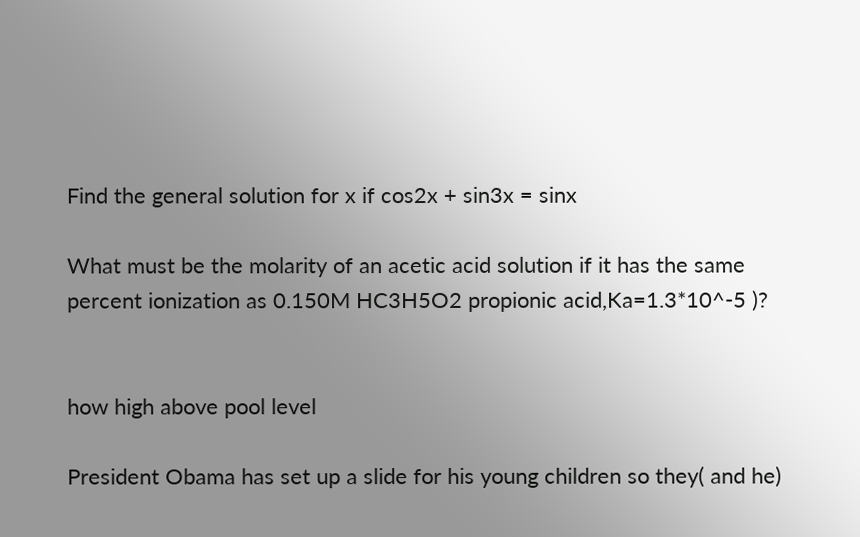Find the general solution for x if cos2x + sin3x = sinx

What must be the molarity of an acetic acid solution if it has the same percent ionization as 0.150M HC3H5O2 propionic acid,Ka=1.3*10^-5 )?


how high above pool level

President Obama has set up a slide for his young children so they( and he)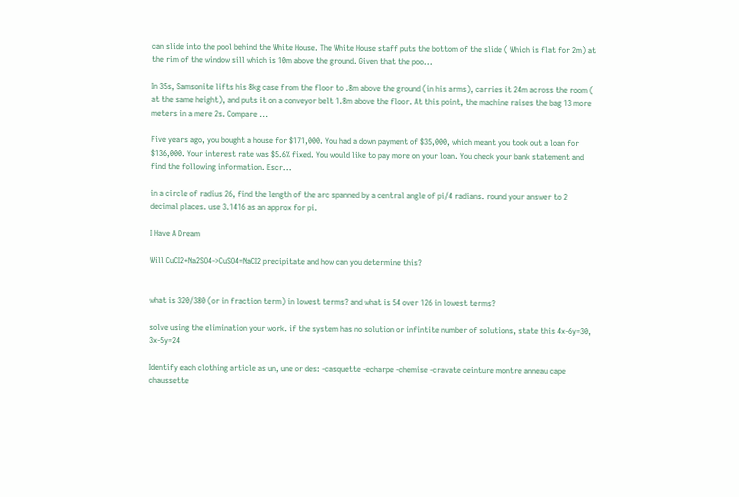can slide into the pool behind the White House. The White House staff puts the bottom of the slide ( Which is flat for 2m) at the rim of the window sill which is 10m above the ground. Given that the poo...

In 35s, Samsonite lifts his 8kg case from the floor to .8m above the ground (in his arms), carries it 24m across the room ( at the same height), and puts it on a conveyor belt 1.8m above the floor. At this point, the machine raises the bag 13 more meters in a mere 2s. Compare ...

Five years ago, you bought a house for $171,000. You had a down payment of $35,000, which meant you took out a loan for $136,000. Your interest rate was $5.6% fixed. You would like to pay more on your loan. You check your bank statement and find the following information. Escr...

in a circle of radius 26, find the length of the arc spanned by a central angle of pi/4 radians. round your answer to 2 decimal places. use 3.1416 as an approx for pi.

I Have A Dream

Will CuCI2+Na2SO4->CuSO4=NaCI2 precipitate and how can you determine this?


what is 320/380 (or in fraction term) in lowest terms? and what is 54 over 126 in lowest terms?

solve using the elimination your work. if the system has no solution or infintite number of solutions, state this 4x-6y=30, 3x-5y=24

Identify each clothing article as un, une or des: -casquette -echarpe -chemise -cravate ceinture montre anneau cape chaussette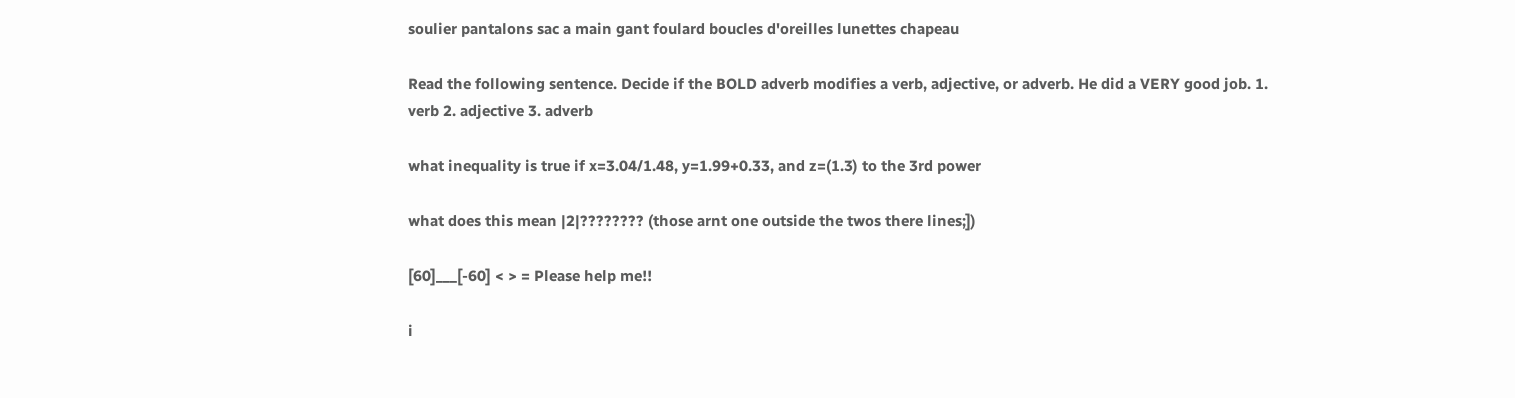soulier pantalons sac a main gant foulard boucles d'oreilles lunettes chapeau

Read the following sentence. Decide if the BOLD adverb modifies a verb, adjective, or adverb. He did a VERY good job. 1. verb 2. adjective 3. adverb

what inequality is true if x=3.04/1.48, y=1.99+0.33, and z=(1.3) to the 3rd power

what does this mean |2|???????? (those arnt one outside the twos there lines;])

[60]___[-60] < > = Please help me!!

i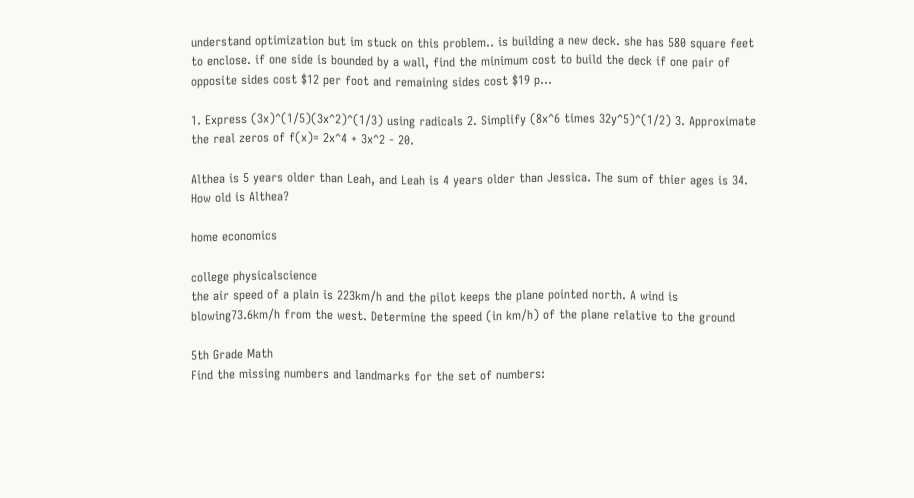understand optimization but im stuck on this problem.. is building a new deck. she has 580 square feet to enclose. if one side is bounded by a wall, find the minimum cost to build the deck if one pair of opposite sides cost $12 per foot and remaining sides cost $19 p...

1. Express (3x)^(1/5)(3x^2)^(1/3) using radicals 2. Simplify (8x^6 times 32y^5)^(1/2) 3. Approximate the real zeros of f(x)= 2x^4 + 3x^2 - 20.

Althea is 5 years older than Leah, and Leah is 4 years older than Jessica. The sum of thier ages is 34. How old is Althea?

home economics

college physicalscience
the air speed of a plain is 223km/h and the pilot keeps the plane pointed north. A wind is blowing73.6km/h from the west. Determine the speed (in km/h) of the plane relative to the ground

5th Grade Math
Find the missing numbers and landmarks for the set of numbers: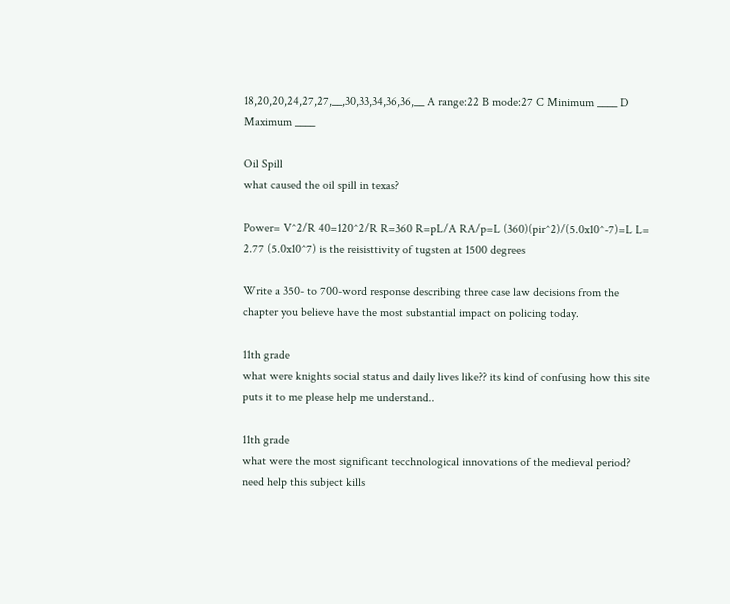18,20,20,24,27,27,__,30,33,34,36,36,__ A range:22 B mode:27 C Minimum ____ D Maximum ____

Oil Spill
what caused the oil spill in texas?

Power= V^2/R 40=120^2/R R=360 R=pL/A RA/p=L (360)(pir^2)/(5.0x10^-7)=L L= 2.77 (5.0x10^7) is the reisisttivity of tugsten at 1500 degrees

Write a 350- to 700-word response describing three case law decisions from the chapter you believe have the most substantial impact on policing today.

11th grade
what were knights social status and daily lives like?? its kind of confusing how this site puts it to me please help me understand..

11th grade
what were the most significant tecchnological innovations of the medieval period? need help this subject kills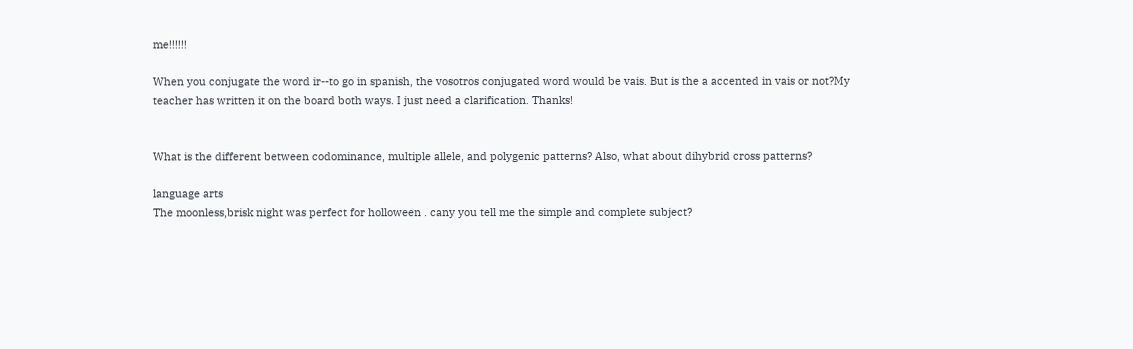me!!!!!!

When you conjugate the word ir--to go in spanish, the vosotros conjugated word would be vais. But is the a accented in vais or not?My teacher has written it on the board both ways. I just need a clarification. Thanks!


What is the different between codominance, multiple allele, and polygenic patterns? Also, what about dihybrid cross patterns?

language arts
The moonless,brisk night was perfect for holloween . cany you tell me the simple and complete subject?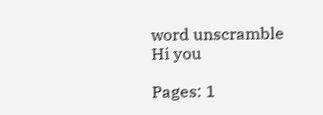word unscramble
Hi you

Pages: 1